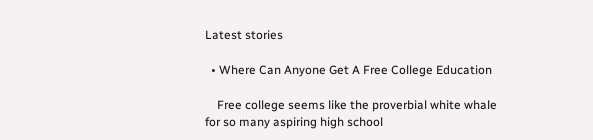Latest stories

  • Where Can Anyone Get A Free College Education

    Free college seems like the proverbial white whale for so many aspiring high school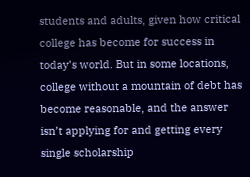students and adults, given how critical college has become for success in today’s world. But in some locations, college without a mountain of debt has become reasonable, and the answer isn’t applying for and getting every single scholarship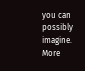you can possibly imagine. More